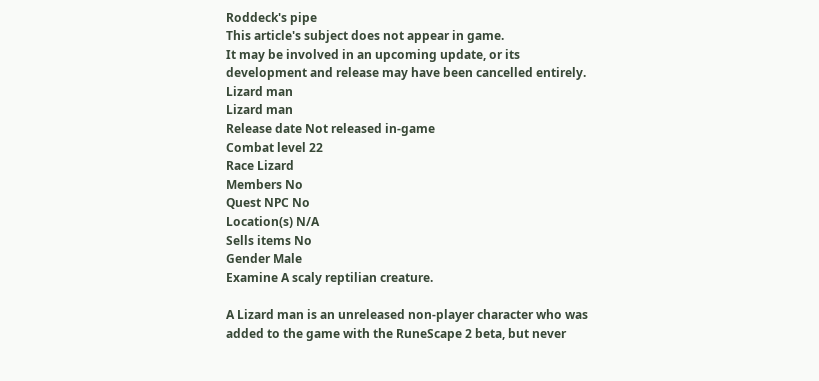Roddeck's pipe
This article's subject does not appear in game.
It may be involved in an upcoming update, or its development and release may have been cancelled entirely.
Lizard man
Lizard man
Release date Not released in-game
Combat level 22
Race Lizard
Members No
Quest NPC No
Location(s) N/A
Sells items No
Gender Male
Examine A scaly reptilian creature.

A Lizard man is an unreleased non-player character who was added to the game with the RuneScape 2 beta, but never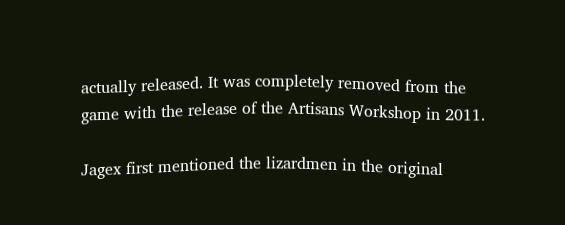actually released. It was completely removed from the game with the release of the Artisans Workshop in 2011.

Jagex first mentioned the lizardmen in the original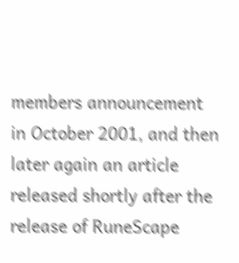members announcement in October 2001, and then later again an article released shortly after the release of RuneScape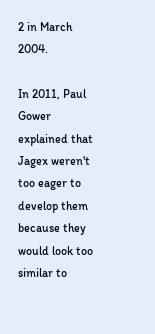2 in March 2004.

In 2011, Paul Gower explained that Jagex weren't too eager to develop them because they would look too similar to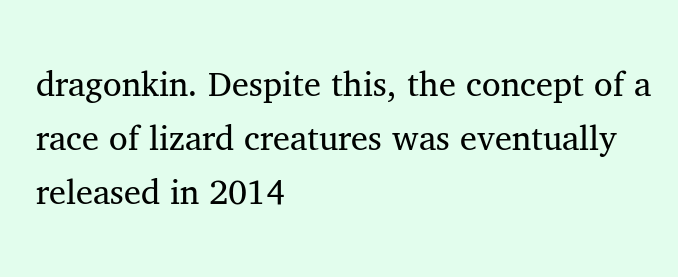dragonkin. Despite this, the concept of a race of lizard creatures was eventually released in 2014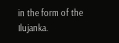in the form of the Ilujanka.